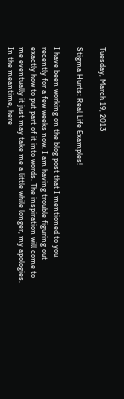Tuesday, March 19, 2013

Stigma Hurts: Real Life Examples!

I have been working on the blog post that I mentioned to you recently for a few weeks now. I am having trouble figuring out exactly how to put part of it into words. The inspiration will come to me eventually it just may take me a little while longer, my apologies. In the meantime, here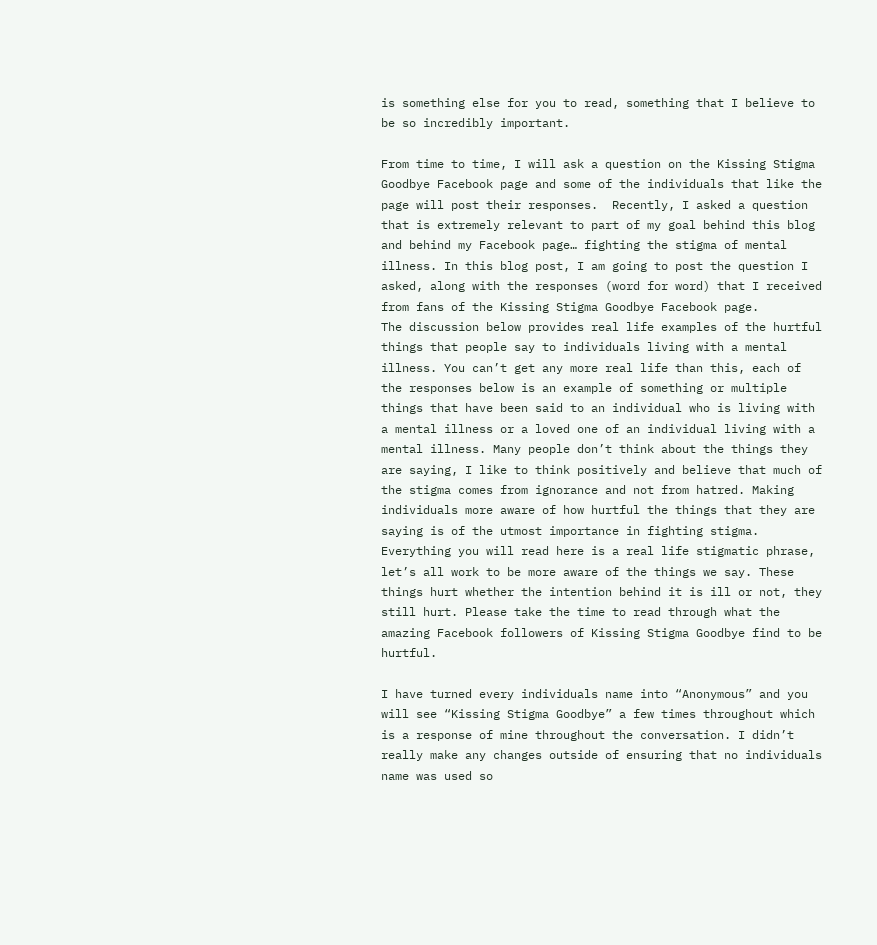is something else for you to read, something that I believe to be so incredibly important.

From time to time, I will ask a question on the Kissing Stigma Goodbye Facebook page and some of the individuals that like the page will post their responses.  Recently, I asked a question that is extremely relevant to part of my goal behind this blog and behind my Facebook page… fighting the stigma of mental illness. In this blog post, I am going to post the question I asked, along with the responses (word for word) that I received from fans of the Kissing Stigma Goodbye Facebook page.
The discussion below provides real life examples of the hurtful things that people say to individuals living with a mental illness. You can’t get any more real life than this, each of the responses below is an example of something or multiple things that have been said to an individual who is living with a mental illness or a loved one of an individual living with a mental illness. Many people don’t think about the things they are saying, I like to think positively and believe that much of the stigma comes from ignorance and not from hatred. Making individuals more aware of how hurtful the things that they are saying is of the utmost importance in fighting stigma. Everything you will read here is a real life stigmatic phrase, let’s all work to be more aware of the things we say. These things hurt whether the intention behind it is ill or not, they still hurt. Please take the time to read through what the amazing Facebook followers of Kissing Stigma Goodbye find to be hurtful.

I have turned every individuals name into “Anonymous” and you will see “Kissing Stigma Goodbye” a few times throughout which is a response of mine throughout the conversation. I didn’t really make any changes outside of ensuring that no individuals name was used so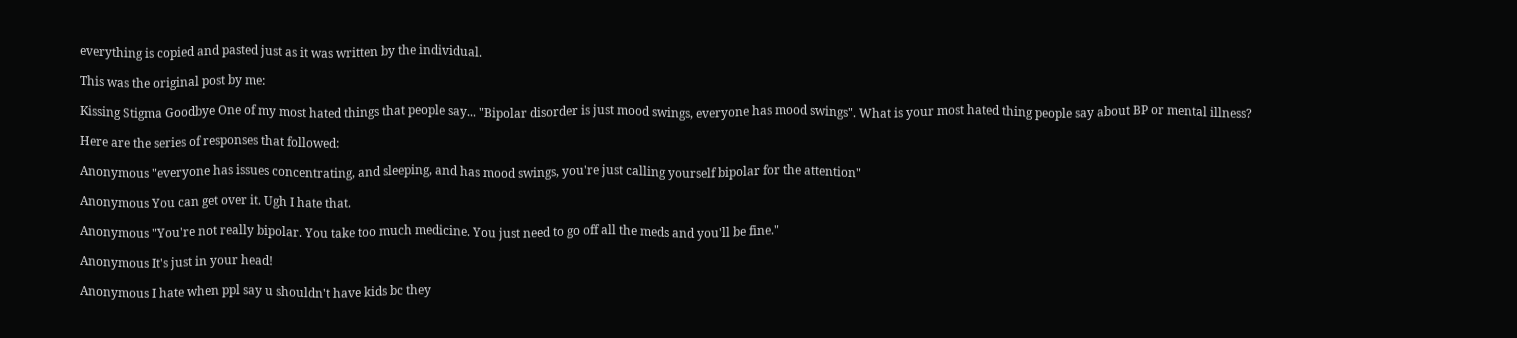everything is copied and pasted just as it was written by the individual.

This was the original post by me:

Kissing Stigma Goodbye One of my most hated things that people say... "Bipolar disorder is just mood swings, everyone has mood swings". What is your most hated thing people say about BP or mental illness?

Here are the series of responses that followed:

Anonymous "everyone has issues concentrating, and sleeping, and has mood swings, you're just calling yourself bipolar for the attention"

Anonymous You can get over it. Ugh I hate that.

Anonymous "You're not really bipolar. You take too much medicine. You just need to go off all the meds and you'll be fine."

Anonymous It's just in your head!

Anonymous I hate when ppl say u shouldn't have kids bc they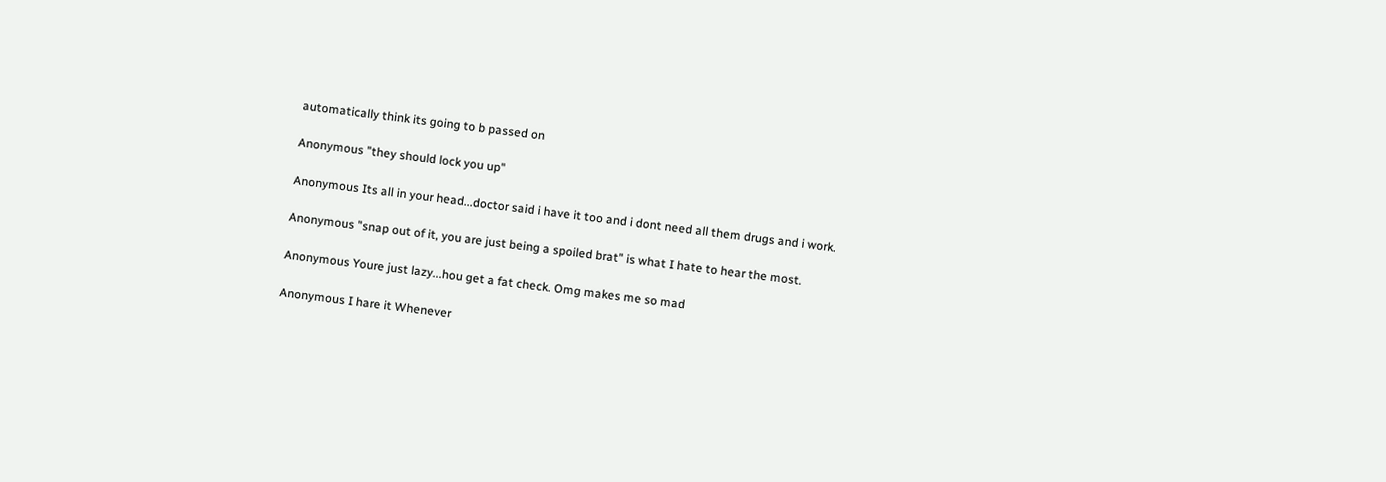automatically think its going to b passed on

Anonymous "they should lock you up"

Anonymous Its all in your head...doctor said i have it too and i dont need all them drugs and i work.

Anonymous "snap out of it, you are just being a spoiled brat" is what I hate to hear the most.

Anonymous Youre just lazy...hou get a fat check. Omg makes me so mad

Anonymous I hare it Whenever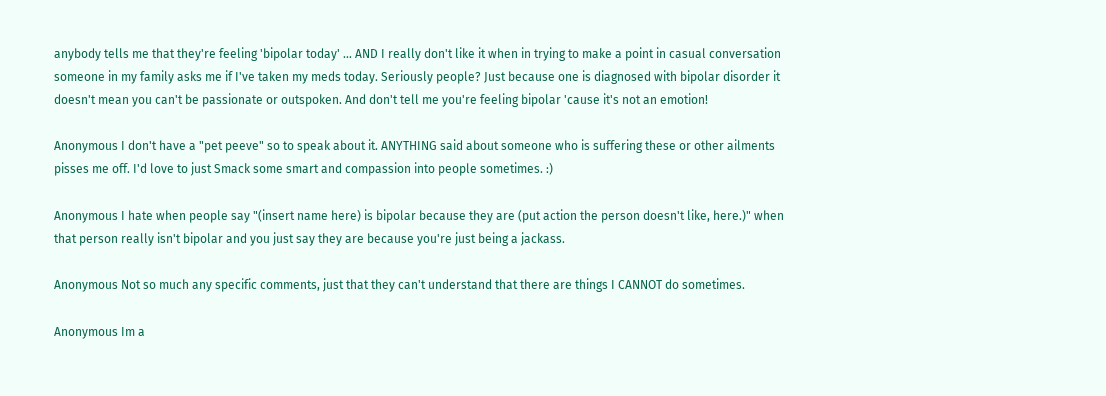anybody tells me that they're feeling 'bipolar today' ... AND I really don't like it when in trying to make a point in casual conversation someone in my family asks me if I've taken my meds today. Seriously people? Just because one is diagnosed with bipolar disorder it doesn't mean you can't be passionate or outspoken. And don't tell me you're feeling bipolar 'cause it's not an emotion!

Anonymous I don't have a "pet peeve" so to speak about it. ANYTHING said about someone who is suffering these or other ailments pisses me off. I'd love to just Smack some smart and compassion into people sometimes. :)

Anonymous I hate when people say "(insert name here) is bipolar because they are (put action the person doesn't like, here.)" when that person really isn't bipolar and you just say they are because you're just being a jackass.

Anonymous Not so much any specific comments, just that they can't understand that there are things I CANNOT do sometimes.

Anonymous Im a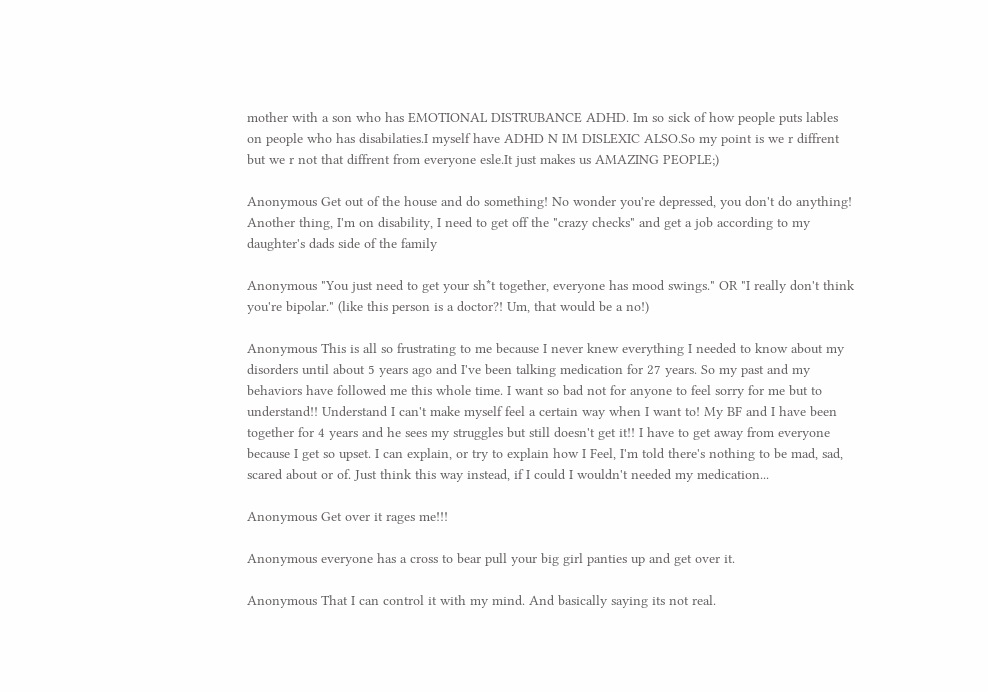mother with a son who has EMOTIONAL DISTRUBANCE ADHD. Im so sick of how people puts lables on people who has disabilaties.I myself have ADHD N IM DISLEXIC ALSO.So my point is we r diffrent but we r not that diffrent from everyone esle.It just makes us AMAZING PEOPLE;)

Anonymous Get out of the house and do something! No wonder you're depressed, you don't do anything! Another thing, I'm on disability, I need to get off the "crazy checks" and get a job according to my daughter's dads side of the family

Anonymous "You just need to get your sh*t together, everyone has mood swings." OR "I really don't think you're bipolar." (like this person is a doctor?! Um, that would be a no!)

Anonymous This is all so frustrating to me because I never knew everything I needed to know about my disorders until about 5 years ago and I've been talking medication for 27 years. So my past and my behaviors have followed me this whole time. I want so bad not for anyone to feel sorry for me but to understand!! Understand I can't make myself feel a certain way when I want to! My BF and I have been together for 4 years and he sees my struggles but still doesn't get it!! I have to get away from everyone because I get so upset. I can explain, or try to explain how I Feel, I'm told there's nothing to be mad, sad, scared about or of. Just think this way instead, if I could I wouldn't needed my medication...

Anonymous Get over it rages me!!!

Anonymous everyone has a cross to bear pull your big girl panties up and get over it.

Anonymous That I can control it with my mind. And basically saying its not real.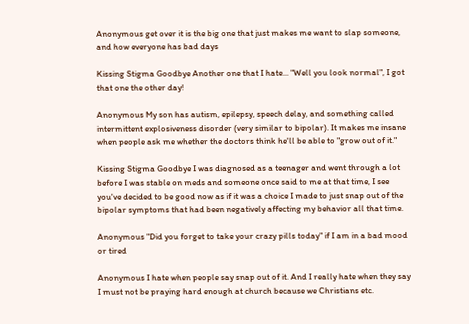Anonymous get over it is the big one that just makes me want to slap someone, and how everyone has bad days

Kissing Stigma Goodbye Another one that I hate... "Well you look normal", I got that one the other day!

Anonymous My son has autism, epilepsy, speech delay, and something called intermittent explosiveness disorder (very similar to bipolar). It makes me insane when people ask me whether the doctors think he'll be able to "grow out of it."

Kissing Stigma Goodbye I was diagnosed as a teenager and went through a lot before I was stable on meds and someone once said to me at that time, I see you've decided to be good now as if it was a choice I made to just snap out of the bipolar symptoms that had been negatively affecting my behavior all that time.

Anonymous "Did you forget to take your crazy pills today" if I am in a bad mood or tired

Anonymous I hate when people say snap out of it. And I really hate when they say I must not be praying hard enough at church because we Christians etc.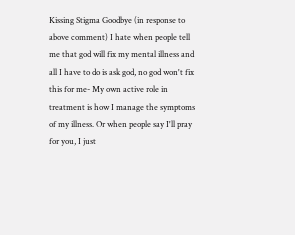Kissing Stigma Goodbye (in response to above comment) I hate when people tell me that god will fix my mental illness and all I have to do is ask god, no god won't fix this for me- My own active role in treatment is how I manage the symptoms of my illness. Or when people say I'll pray for you, I just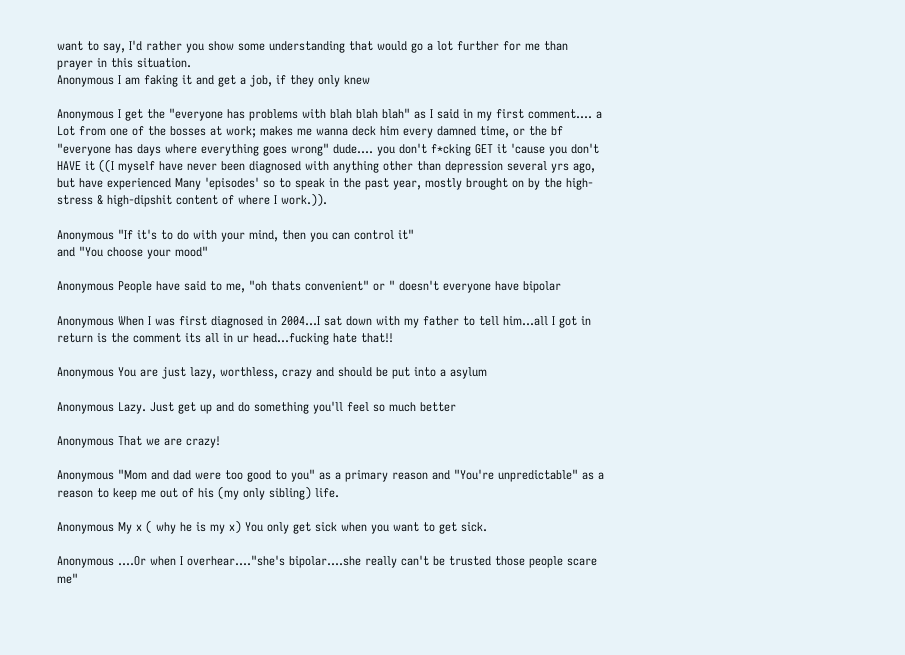want to say, I'd rather you show some understanding that would go a lot further for me than prayer in this situation.
Anonymous I am faking it and get a job, if they only knew

Anonymous I get the "everyone has problems with blah blah blah" as I said in my first comment.... a Lot from one of the bosses at work; makes me wanna deck him every damned time, or the bf "everyone has days where everything goes wrong" dude.... you don't f*cking GET it 'cause you don't HAVE it ((I myself have never been diagnosed with anything other than depression several yrs ago, but have experienced Many 'episodes' so to speak in the past year, mostly brought on by the high-stress & high-dipshit content of where I work.)).

Anonymous "If it's to do with your mind, then you can control it"
and "You choose your mood"

Anonymous People have said to me, "oh thats convenient" or " doesn't everyone have bipolar

Anonymous When I was first diagnosed in 2004...I sat down with my father to tell him...all I got in return is the comment its all in ur head...fucking hate that!!

Anonymous You are just lazy, worthless, crazy and should be put into a asylum

Anonymous Lazy. Just get up and do something you'll feel so much better

Anonymous That we are crazy!

Anonymous "Mom and dad were too good to you" as a primary reason and "You're unpredictable" as a reason to keep me out of his (my only sibling) life.

Anonymous My x ( why he is my x) You only get sick when you want to get sick.

Anonymous ….Or when I overhear...."she's bipolar....she really can't be trusted those people scare me"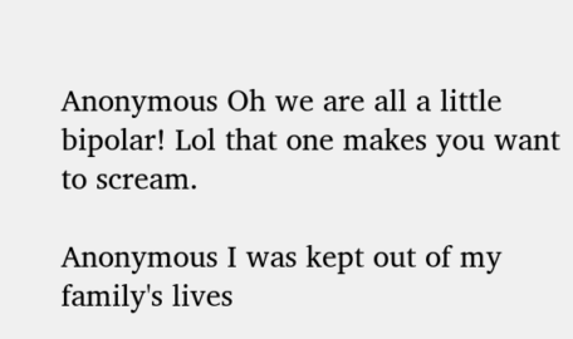Anonymous Oh we are all a little bipolar! Lol that one makes you want to scream.

Anonymous I was kept out of my family's lives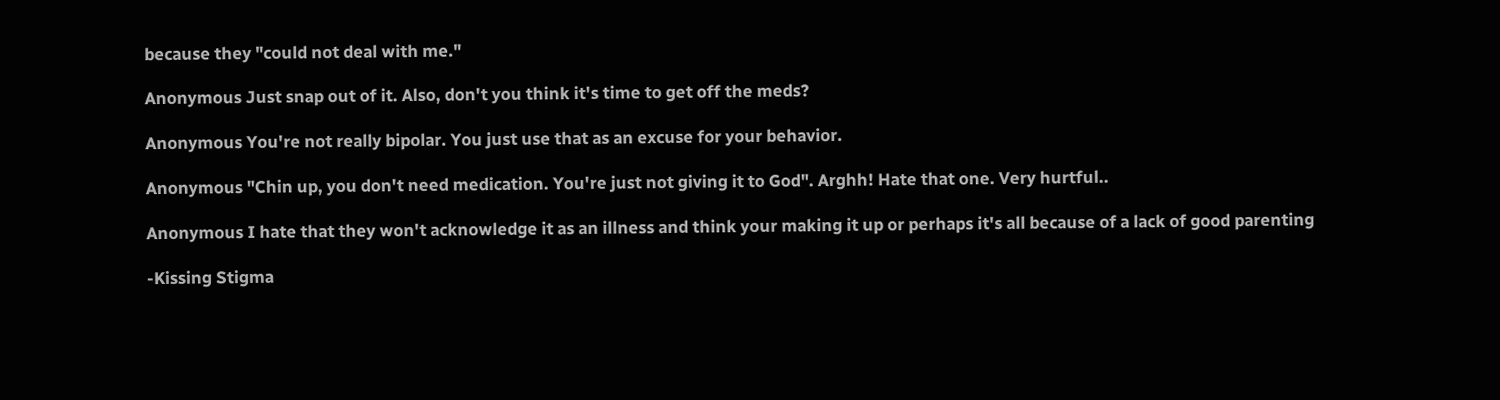because they "could not deal with me."

Anonymous Just snap out of it. Also, don't you think it's time to get off the meds?

Anonymous You're not really bipolar. You just use that as an excuse for your behavior.

Anonymous "Chin up, you don't need medication. You're just not giving it to God". Arghh! Hate that one. Very hurtful..

Anonymous I hate that they won't acknowledge it as an illness and think your making it up or perhaps it's all because of a lack of good parenting

-Kissing Stigma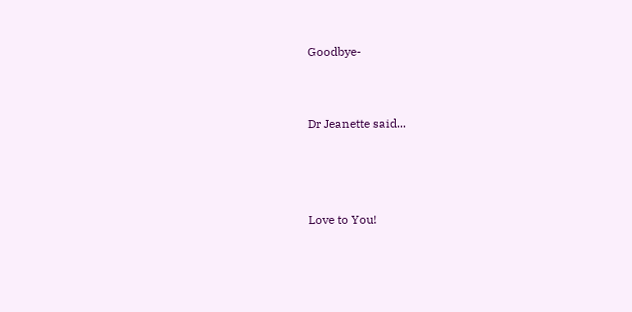Goodbye-


Dr Jeanette said...



Love to You!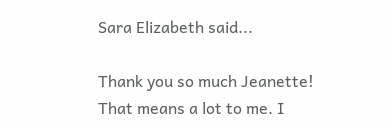Sara Elizabeth said...

Thank you so much Jeanette! That means a lot to me. I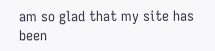am so glad that my site has been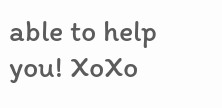able to help you! XoXo